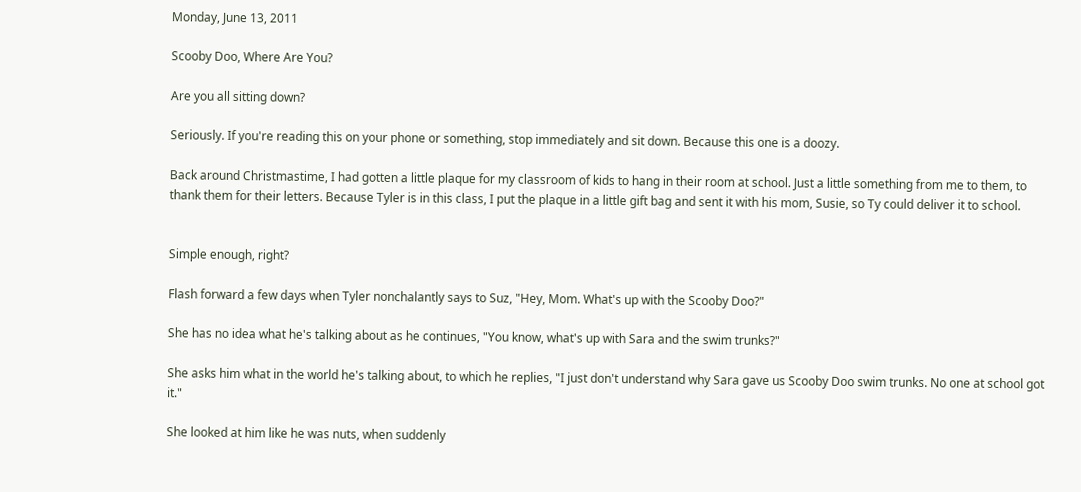Monday, June 13, 2011

Scooby Doo, Where Are You?

Are you all sitting down?

Seriously. If you're reading this on your phone or something, stop immediately and sit down. Because this one is a doozy.

Back around Christmastime, I had gotten a little plaque for my classroom of kids to hang in their room at school. Just a little something from me to them, to thank them for their letters. Because Tyler is in this class, I put the plaque in a little gift bag and sent it with his mom, Susie, so Ty could deliver it to school.


Simple enough, right?

Flash forward a few days when Tyler nonchalantly says to Suz, "Hey, Mom. What's up with the Scooby Doo?"

She has no idea what he's talking about as he continues, "You know, what's up with Sara and the swim trunks?"

She asks him what in the world he's talking about, to which he replies, "I just don't understand why Sara gave us Scooby Doo swim trunks. No one at school got it."

She looked at him like he was nuts, when suddenly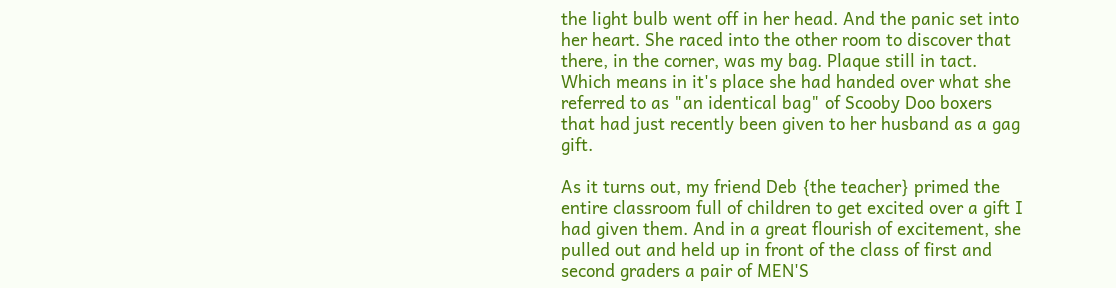the light bulb went off in her head. And the panic set into her heart. She raced into the other room to discover that there, in the corner, was my bag. Plaque still in tact. Which means in it's place she had handed over what she referred to as "an identical bag" of Scooby Doo boxers that had just recently been given to her husband as a gag gift.

As it turns out, my friend Deb {the teacher} primed the entire classroom full of children to get excited over a gift I had given them. And in a great flourish of excitement, she pulled out and held up in front of the class of first and second graders a pair of MEN'S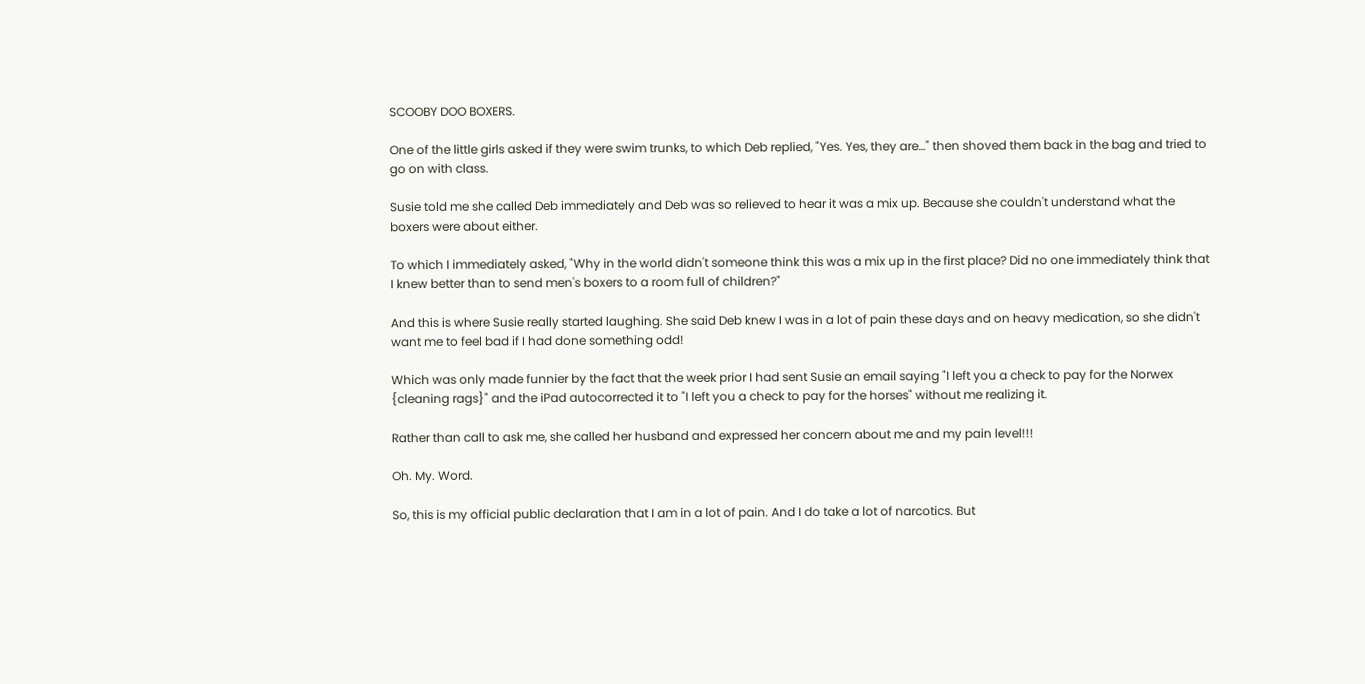SCOOBY DOO BOXERS.

One of the little girls asked if they were swim trunks, to which Deb replied, "Yes. Yes, they are…" then shoved them back in the bag and tried to go on with class.

Susie told me she called Deb immediately and Deb was so relieved to hear it was a mix up. Because she couldn't understand what the boxers were about either.

To which I immediately asked, "Why in the world didn't someone think this was a mix up in the first place? Did no one immediately think that I knew better than to send men's boxers to a room full of children?"

And this is where Susie really started laughing. She said Deb knew I was in a lot of pain these days and on heavy medication, so she didn't want me to feel bad if I had done something odd!

Which was only made funnier by the fact that the week prior I had sent Susie an email saying "I left you a check to pay for the Norwex {cleaning rags}" and the iPad autocorrected it to "I left you a check to pay for the horses" without me realizing it.

Rather than call to ask me, she called her husband and expressed her concern about me and my pain level!!!

Oh. My. Word.

So, this is my official public declaration that I am in a lot of pain. And I do take a lot of narcotics. But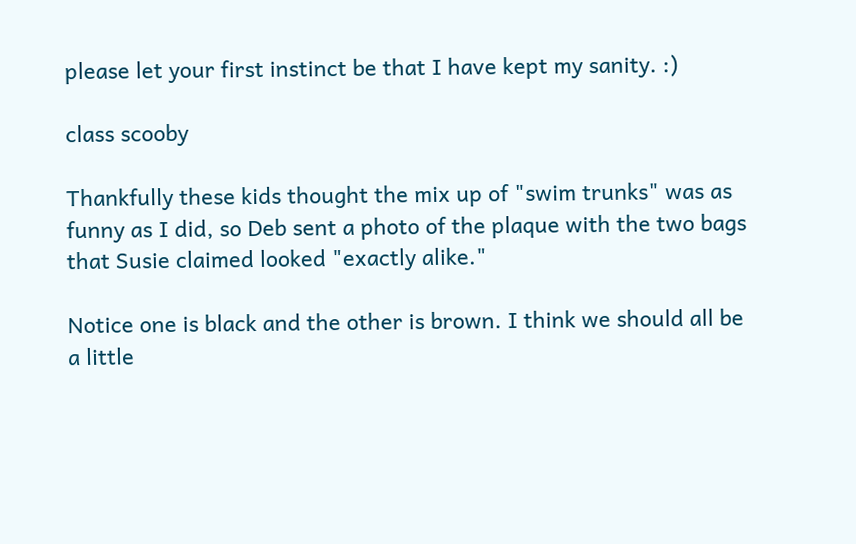please let your first instinct be that I have kept my sanity. :)

class scooby

Thankfully these kids thought the mix up of "swim trunks" was as funny as I did, so Deb sent a photo of the plaque with the two bags that Susie claimed looked "exactly alike."

Notice one is black and the other is brown. I think we should all be a little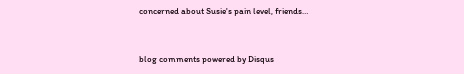concerned about Susie's pain level, friends…


blog comments powered by Disqus